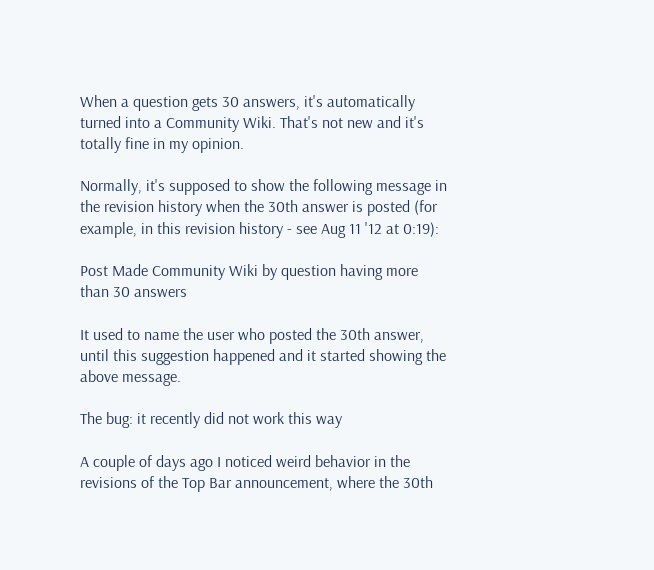When a question gets 30 answers, it's automatically turned into a Community Wiki. That's not new and it's totally fine in my opinion.

Normally, it's supposed to show the following message in the revision history when the 30th answer is posted (for example, in this revision history - see Aug 11 '12 at 0:19):

Post Made Community Wiki by question having more than 30 answers

It used to name the user who posted the 30th answer, until this suggestion happened and it started showing the above message.

The bug: it recently did not work this way

A couple of days ago I noticed weird behavior in the revisions of the Top Bar announcement, where the 30th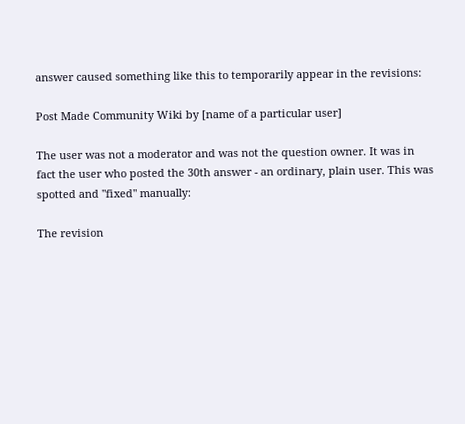answer caused something like this to temporarily appear in the revisions:

Post Made Community Wiki by [name of a particular user]

The user was not a moderator and was not the question owner. It was in fact the user who posted the 30th answer - an ordinary, plain user. This was spotted and "fixed" manually:

The revision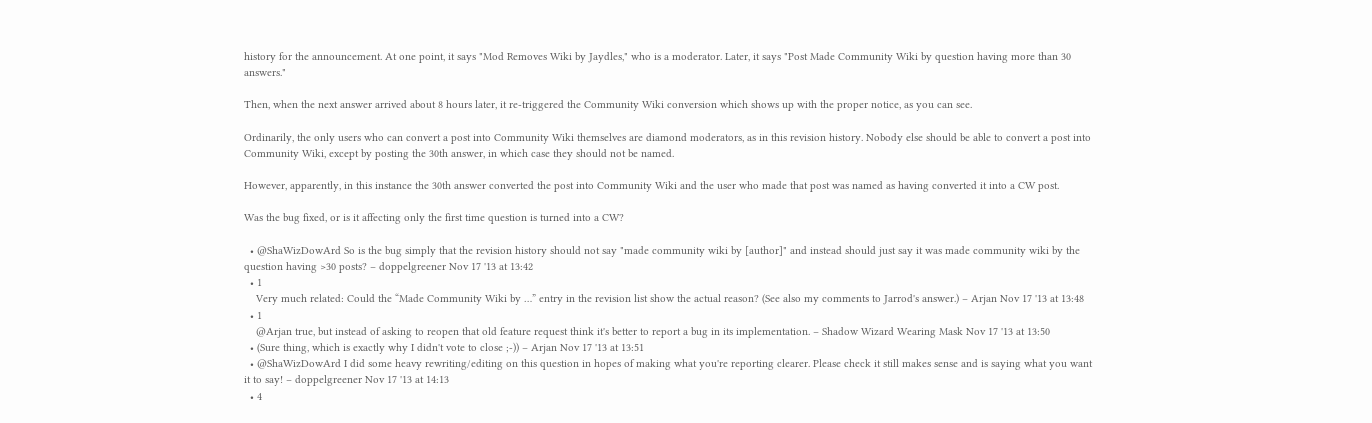history for the announcement. At one point, it says "Mod Removes Wiki by Jaydles," who is a moderator. Later, it says "Post Made Community Wiki by question having more than 30 answers."

Then, when the next answer arrived about 8 hours later, it re-triggered the Community Wiki conversion which shows up with the proper notice, as you can see.

Ordinarily, the only users who can convert a post into Community Wiki themselves are diamond moderators, as in this revision history. Nobody else should be able to convert a post into Community Wiki, except by posting the 30th answer, in which case they should not be named.

However, apparently, in this instance the 30th answer converted the post into Community Wiki and the user who made that post was named as having converted it into a CW post.

Was the bug fixed, or is it affecting only the first time question is turned into a CW?

  • @ShaWizDowArd So is the bug simply that the revision history should not say "made community wiki by [author]" and instead should just say it was made community wiki by the question having >30 posts? – doppelgreener Nov 17 '13 at 13:42
  • 1
    Very much related: Could the “Made Community Wiki by …” entry in the revision list show the actual reason? (See also my comments to Jarrod's answer.) – Arjan Nov 17 '13 at 13:48
  • 1
    @Arjan true, but instead of asking to reopen that old feature request think it's better to report a bug in its implementation. – Shadow Wizard Wearing Mask Nov 17 '13 at 13:50
  • (Sure thing, which is exactly why I didn't vote to close ;-)) – Arjan Nov 17 '13 at 13:51
  • @ShaWizDowArd I did some heavy rewriting/editing on this question in hopes of making what you're reporting clearer. Please check it still makes sense and is saying what you want it to say! – doppelgreener Nov 17 '13 at 14:13
  • 4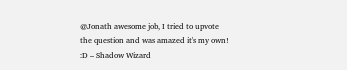@Jonath awesome job, I tried to upvote the question and was amazed it's my own! :D – Shadow Wizard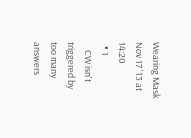Wearing Mask Nov 17 '13 at 14:20
  • 1
    CW isn't triggered by too many answers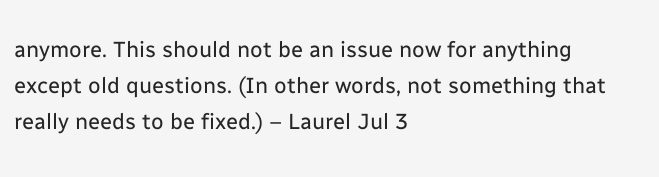anymore. This should not be an issue now for anything except old questions. (In other words, not something that really needs to be fixed.) – Laurel Jul 3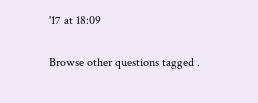'17 at 18:09

Browse other questions tagged .